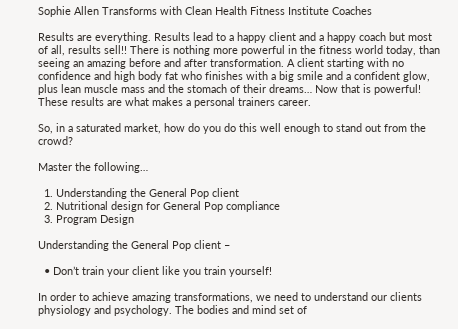Sophie Allen Transforms with Clean Health Fitness Institute Coaches

Results are everything. Results lead to a happy client and a happy coach but most of all, results sell!! There is nothing more powerful in the fitness world today, than seeing an amazing before and after transformation. A client starting with no confidence and high body fat who finishes with a big smile and a confident glow, plus lean muscle mass and the stomach of their dreams… Now that is powerful! These results are what makes a personal trainers career.

So, in a saturated market, how do you do this well enough to stand out from the crowd?

Master the following…

  1. Understanding the General Pop client
  2. Nutritional design for General Pop compliance
  3. Program Design

Understanding the General Pop client –

  • Don’t train your client like you train yourself!

In order to achieve amazing transformations, we need to understand our clients physiology and psychology. The bodies and mind set of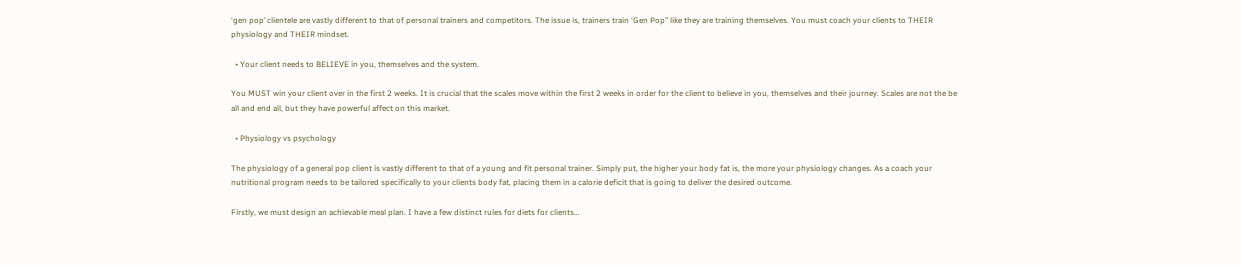‘gen pop’ clientele are vastly different to that of personal trainers and competitors. The issue is, trainers train ‘Gen Pop” like they are training themselves. You must coach your clients to THEIR physiology and THEIR mindset.

  • Your client needs to BELIEVE in you, themselves and the system.

You MUST win your client over in the first 2 weeks. It is crucial that the scales move within the first 2 weeks in order for the client to believe in you, themselves and their journey. Scales are not the be all and end all, but they have powerful affect on this market.

  • Physiology vs psychology

The physiology of a general pop client is vastly different to that of a young and fit personal trainer. Simply put, the higher your body fat is, the more your physiology changes. As a coach your nutritional program needs to be tailored specifically to your clients body fat, placing them in a calorie deficit that is going to deliver the desired outcome.

Firstly, we must design an achievable meal plan. I have a few distinct rules for diets for clients…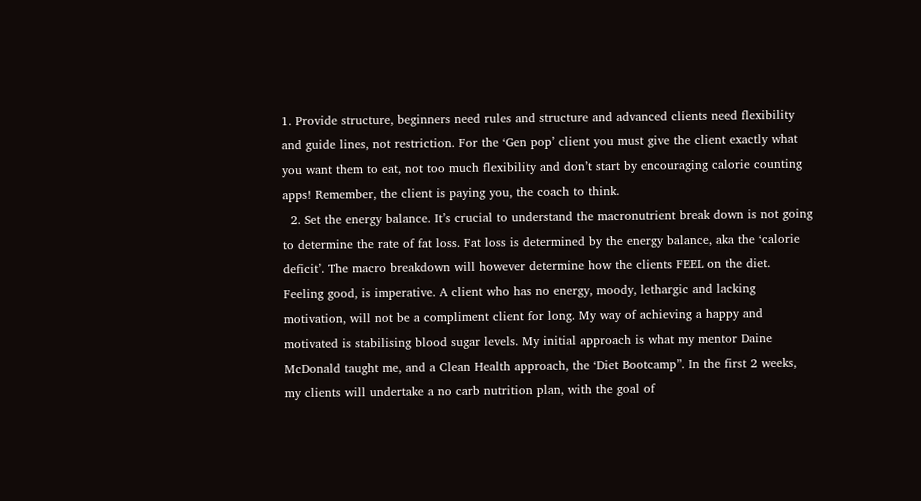1. Provide structure, beginners need rules and structure and advanced clients need flexibility and guide lines, not restriction. For the ‘Gen pop’ client you must give the client exactly what you want them to eat, not too much flexibility and don’t start by encouraging calorie counting apps! Remember, the client is paying you, the coach to think.
  2. Set the energy balance. It’s crucial to understand the macronutrient break down is not going to determine the rate of fat loss. Fat loss is determined by the energy balance, aka the ‘calorie deficit’. The macro breakdown will however determine how the clients FEEL on the diet. Feeling good, is imperative. A client who has no energy, moody, lethargic and lacking motivation, will not be a compliment client for long. My way of achieving a happy and motivated is stabilising blood sugar levels. My initial approach is what my mentor Daine McDonald taught me, and a Clean Health approach, the ‘Diet Bootcamp”. In the first 2 weeks, my clients will undertake a no carb nutrition plan, with the goal of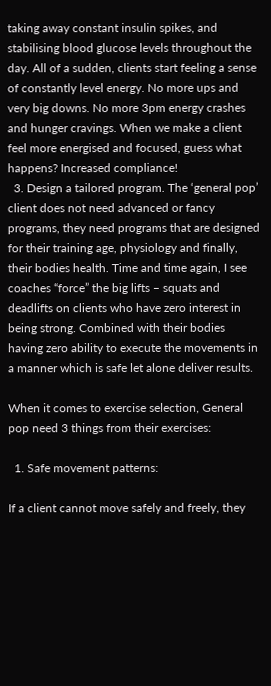taking away constant insulin spikes, and stabilising blood glucose levels throughout the day. All of a sudden, clients start feeling a sense of constantly level energy. No more ups and very big downs. No more 3pm energy crashes and hunger cravings. When we make a client feel more energised and focused, guess what happens? Increased compliance!
  3. Design a tailored program. The ‘general pop’ client does not need advanced or fancy programs, they need programs that are designed for their training age, physiology and finally, their bodies health. Time and time again, I see coaches “force” the big lifts – squats and deadlifts on clients who have zero interest in being strong. Combined with their bodies having zero ability to execute the movements in a manner which is safe let alone deliver results.

When it comes to exercise selection, General pop need 3 things from their exercises:

  1. Safe movement patterns:

If a client cannot move safely and freely, they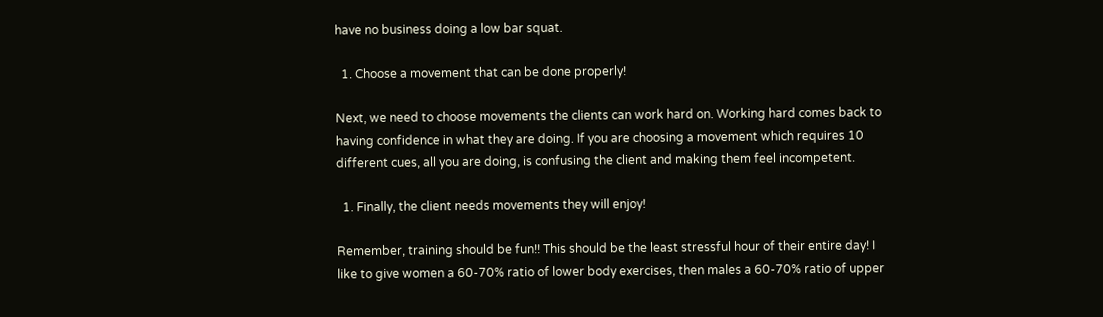have no business doing a low bar squat.

  1. Choose a movement that can be done properly!

Next, we need to choose movements the clients can work hard on. Working hard comes back to having confidence in what they are doing. If you are choosing a movement which requires 10 different cues, all you are doing, is confusing the client and making them feel incompetent.

  1. Finally, the client needs movements they will enjoy!

Remember, training should be fun!! This should be the least stressful hour of their entire day! I like to give women a 60-70% ratio of lower body exercises, then males a 60-70% ratio of upper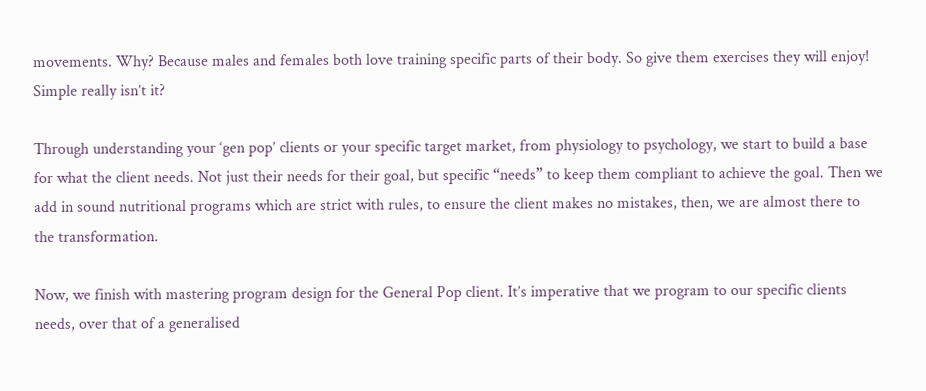movements. Why? Because males and females both love training specific parts of their body. So give them exercises they will enjoy! Simple really isn’t it?

Through understanding your ‘gen pop’ clients or your specific target market, from physiology to psychology, we start to build a base for what the client needs. Not just their needs for their goal, but specific “needs” to keep them compliant to achieve the goal. Then we add in sound nutritional programs which are strict with rules, to ensure the client makes no mistakes, then, we are almost there to the transformation.

Now, we finish with mastering program design for the General Pop client. It’s imperative that we program to our specific clients needs, over that of a generalised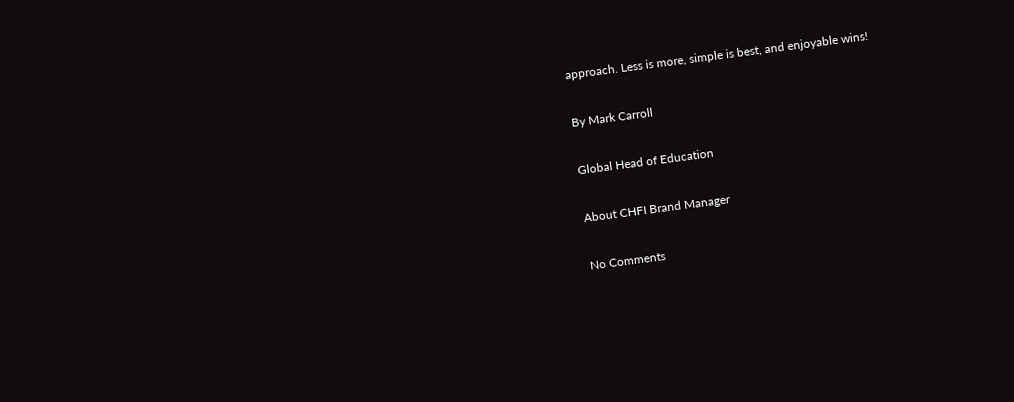approach. Less is more, simple is best, and enjoyable wins!

By Mark Carroll

Global Head of Education

About CHFI Brand Manager

No Comments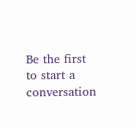Be the first to start a conversation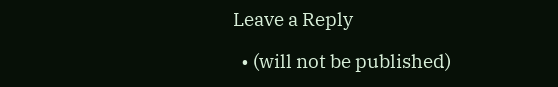Leave a Reply

  • (will not be published)